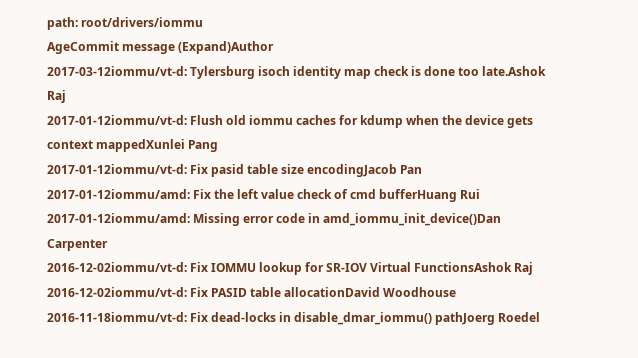path: root/drivers/iommu
AgeCommit message (Expand)Author
2017-03-12iommu/vt-d: Tylersburg isoch identity map check is done too late.Ashok Raj
2017-01-12iommu/vt-d: Flush old iommu caches for kdump when the device gets context mappedXunlei Pang
2017-01-12iommu/vt-d: Fix pasid table size encodingJacob Pan
2017-01-12iommu/amd: Fix the left value check of cmd bufferHuang Rui
2017-01-12iommu/amd: Missing error code in amd_iommu_init_device()Dan Carpenter
2016-12-02iommu/vt-d: Fix IOMMU lookup for SR-IOV Virtual FunctionsAshok Raj
2016-12-02iommu/vt-d: Fix PASID table allocationDavid Woodhouse
2016-11-18iommu/vt-d: Fix dead-locks in disable_dmar_iommu() pathJoerg Roedel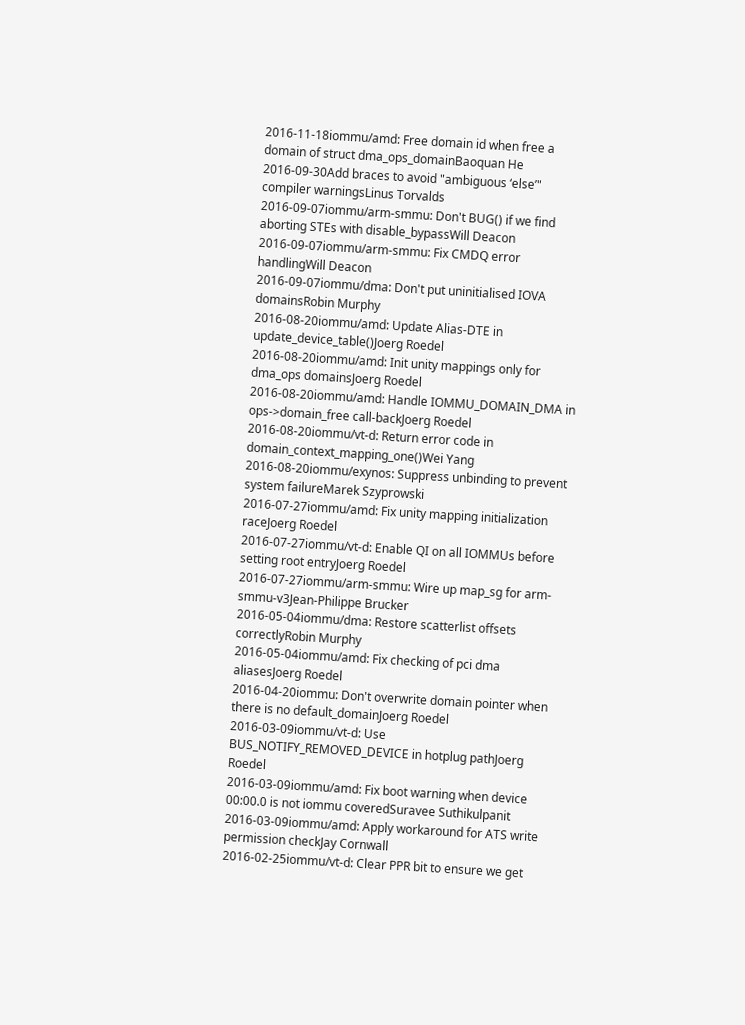2016-11-18iommu/amd: Free domain id when free a domain of struct dma_ops_domainBaoquan He
2016-09-30Add braces to avoid "ambiguous ‘else’" compiler warningsLinus Torvalds
2016-09-07iommu/arm-smmu: Don't BUG() if we find aborting STEs with disable_bypassWill Deacon
2016-09-07iommu/arm-smmu: Fix CMDQ error handlingWill Deacon
2016-09-07iommu/dma: Don't put uninitialised IOVA domainsRobin Murphy
2016-08-20iommu/amd: Update Alias-DTE in update_device_table()Joerg Roedel
2016-08-20iommu/amd: Init unity mappings only for dma_ops domainsJoerg Roedel
2016-08-20iommu/amd: Handle IOMMU_DOMAIN_DMA in ops->domain_free call-backJoerg Roedel
2016-08-20iommu/vt-d: Return error code in domain_context_mapping_one()Wei Yang
2016-08-20iommu/exynos: Suppress unbinding to prevent system failureMarek Szyprowski
2016-07-27iommu/amd: Fix unity mapping initialization raceJoerg Roedel
2016-07-27iommu/vt-d: Enable QI on all IOMMUs before setting root entryJoerg Roedel
2016-07-27iommu/arm-smmu: Wire up map_sg for arm-smmu-v3Jean-Philippe Brucker
2016-05-04iommu/dma: Restore scatterlist offsets correctlyRobin Murphy
2016-05-04iommu/amd: Fix checking of pci dma aliasesJoerg Roedel
2016-04-20iommu: Don't overwrite domain pointer when there is no default_domainJoerg Roedel
2016-03-09iommu/vt-d: Use BUS_NOTIFY_REMOVED_DEVICE in hotplug pathJoerg Roedel
2016-03-09iommu/amd: Fix boot warning when device 00:00.0 is not iommu coveredSuravee Suthikulpanit
2016-03-09iommu/amd: Apply workaround for ATS write permission checkJay Cornwall
2016-02-25iommu/vt-d: Clear PPR bit to ensure we get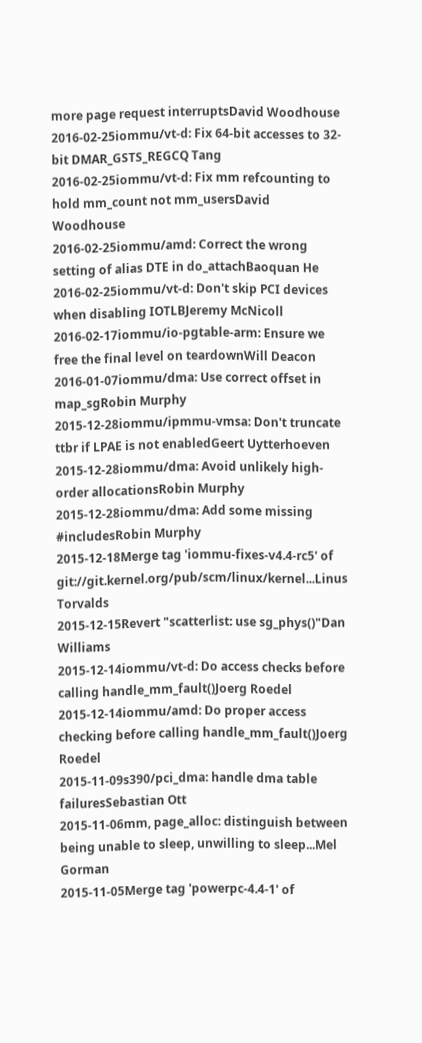more page request interruptsDavid Woodhouse
2016-02-25iommu/vt-d: Fix 64-bit accesses to 32-bit DMAR_GSTS_REGCQ Tang
2016-02-25iommu/vt-d: Fix mm refcounting to hold mm_count not mm_usersDavid Woodhouse
2016-02-25iommu/amd: Correct the wrong setting of alias DTE in do_attachBaoquan He
2016-02-25iommu/vt-d: Don't skip PCI devices when disabling IOTLBJeremy McNicoll
2016-02-17iommu/io-pgtable-arm: Ensure we free the final level on teardownWill Deacon
2016-01-07iommu/dma: Use correct offset in map_sgRobin Murphy
2015-12-28iommu/ipmmu-vmsa: Don't truncate ttbr if LPAE is not enabledGeert Uytterhoeven
2015-12-28iommu/dma: Avoid unlikely high-order allocationsRobin Murphy
2015-12-28iommu/dma: Add some missing #includesRobin Murphy
2015-12-18Merge tag 'iommu-fixes-v4.4-rc5' of git://git.kernel.org/pub/scm/linux/kernel...Linus Torvalds
2015-12-15Revert "scatterlist: use sg_phys()"Dan Williams
2015-12-14iommu/vt-d: Do access checks before calling handle_mm_fault()Joerg Roedel
2015-12-14iommu/amd: Do proper access checking before calling handle_mm_fault()Joerg Roedel
2015-11-09s390/pci_dma: handle dma table failuresSebastian Ott
2015-11-06mm, page_alloc: distinguish between being unable to sleep, unwilling to sleep...Mel Gorman
2015-11-05Merge tag 'powerpc-4.4-1' of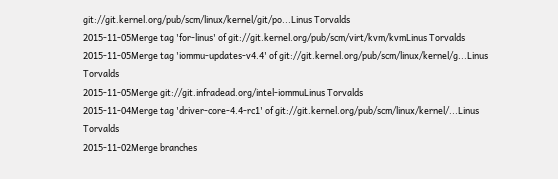git://git.kernel.org/pub/scm/linux/kernel/git/po...Linus Torvalds
2015-11-05Merge tag 'for-linus' of git://git.kernel.org/pub/scm/virt/kvm/kvmLinus Torvalds
2015-11-05Merge tag 'iommu-updates-v4.4' of git://git.kernel.org/pub/scm/linux/kernel/g...Linus Torvalds
2015-11-05Merge git://git.infradead.org/intel-iommuLinus Torvalds
2015-11-04Merge tag 'driver-core-4.4-rc1' of git://git.kernel.org/pub/scm/linux/kernel/...Linus Torvalds
2015-11-02Merge branches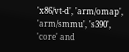'x86/vt-d', 'arm/omap', 'arm/smmu', 's390', 'core' and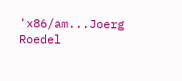'x86/am...Joerg Roedel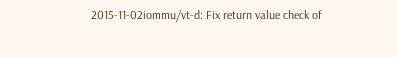2015-11-02iommu/vt-d: Fix return value check of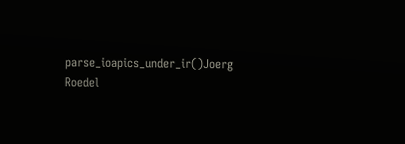parse_ioapics_under_ir()Joerg Roedel